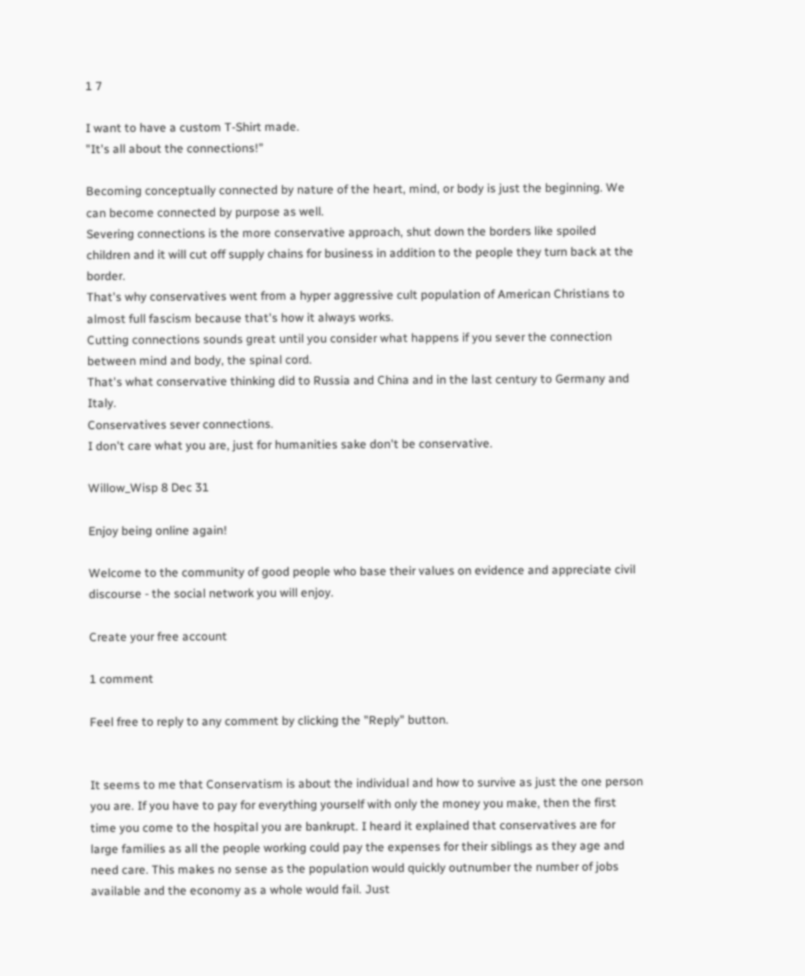1 7

I want to have a custom T-Shirt made.
"It's all about the connections!"

Becoming conceptually connected by nature of the heart, mind, or body is just the beginning. We can become connected by purpose as well.
Severing connections is the more conservative approach, shut down the borders like spoiled children and it will cut off supply chains for business in addition to the people they turn back at the border.
That's why conservatives went from a hyper aggressive cult population of American Christians to almost full fascism because that's how it always works.
Cutting connections sounds great until you consider what happens if you sever the connection between mind and body, the spinal cord.
That's what conservative thinking did to Russia and China and in the last century to Germany and Italy.
Conservatives sever connections.
I don't care what you are, just for humanities sake don't be conservative.

Willow_Wisp 8 Dec 31

Enjoy being online again!

Welcome to the community of good people who base their values on evidence and appreciate civil discourse - the social network you will enjoy.

Create your free account

1 comment

Feel free to reply to any comment by clicking the "Reply" button.


It seems to me that Conservatism is about the individual and how to survive as just the one person you are. If you have to pay for everything yourself with only the money you make, then the first time you come to the hospital you are bankrupt. I heard it explained that conservatives are for large families as all the people working could pay the expenses for their siblings as they age and need care. This makes no sense as the population would quickly outnumber the number of jobs available and the economy as a whole would fail. Just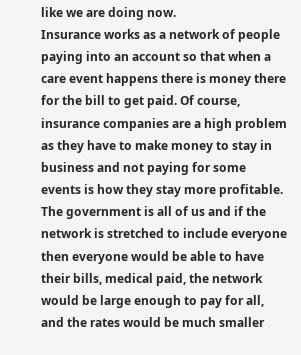like we are doing now.
Insurance works as a network of people paying into an account so that when a care event happens there is money there for the bill to get paid. Of course, insurance companies are a high problem as they have to make money to stay in business and not paying for some events is how they stay more profitable.
The government is all of us and if the network is stretched to include everyone then everyone would be able to have their bills, medical paid, the network would be large enough to pay for all, and the rates would be much smaller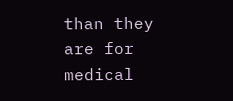than they are for medical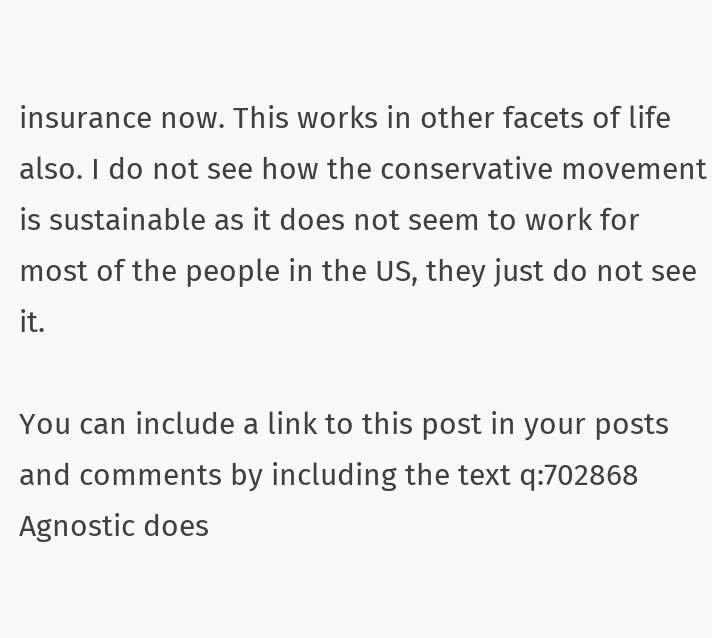insurance now. This works in other facets of life also. I do not see how the conservative movement is sustainable as it does not seem to work for most of the people in the US, they just do not see it.

You can include a link to this post in your posts and comments by including the text q:702868
Agnostic does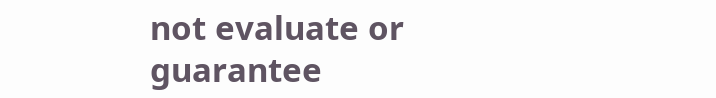not evaluate or guarantee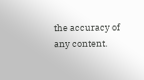the accuracy of any content.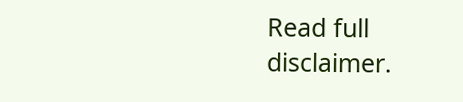Read full disclaimer.